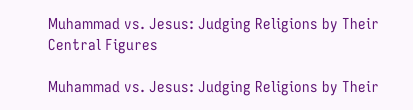Muhammad vs. Jesus: Judging Religions by Their Central Figures

Muhammad vs. Jesus: Judging Religions by Their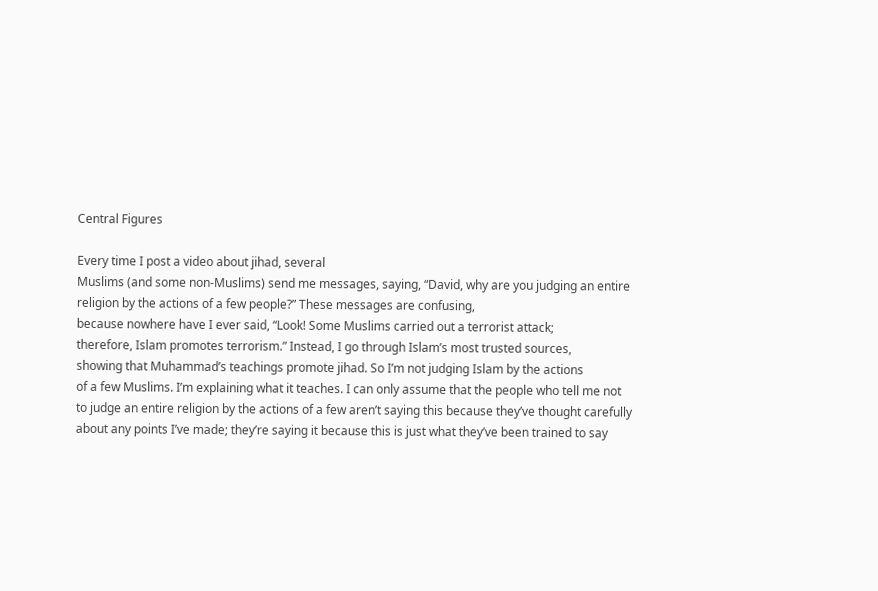Central Figures

Every time I post a video about jihad, several
Muslims (and some non-Muslims) send me messages, saying, “David, why are you judging an entire
religion by the actions of a few people?” These messages are confusing,
because nowhere have I ever said, “Look! Some Muslims carried out a terrorist attack;
therefore, Islam promotes terrorism.” Instead, I go through Islam’s most trusted sources,
showing that Muhammad’s teachings promote jihad. So I’m not judging Islam by the actions
of a few Muslims. I’m explaining what it teaches. I can only assume that the people who tell me not
to judge an entire religion by the actions of a few aren’t saying this because they’ve thought carefully
about any points I’ve made; they’re saying it because this is just what they’ve been trained to say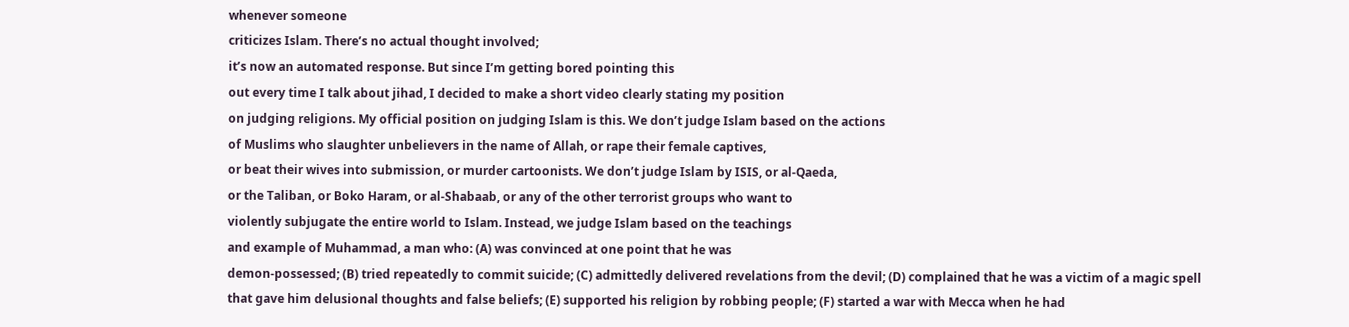whenever someone
criticizes Islam. There’s no actual thought involved;
it’s now an automated response. But since I’m getting bored pointing this
out every time I talk about jihad, I decided to make a short video clearly stating my position
on judging religions. My official position on judging Islam is this. We don’t judge Islam based on the actions
of Muslims who slaughter unbelievers in the name of Allah, or rape their female captives,
or beat their wives into submission, or murder cartoonists. We don’t judge Islam by ISIS, or al-Qaeda,
or the Taliban, or Boko Haram, or al-Shabaab, or any of the other terrorist groups who want to
violently subjugate the entire world to Islam. Instead, we judge Islam based on the teachings
and example of Muhammad, a man who: (A) was convinced at one point that he was
demon-possessed; (B) tried repeatedly to commit suicide; (C) admittedly delivered revelations from the devil; (D) complained that he was a victim of a magic spell
that gave him delusional thoughts and false beliefs; (E) supported his religion by robbing people; (F) started a war with Mecca when he had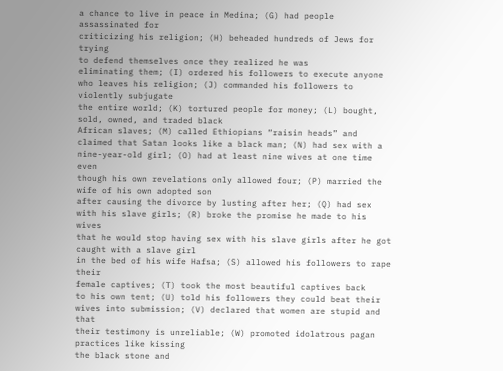a chance to live in peace in Medina; (G) had people assassinated for
criticizing his religion; (H) beheaded hundreds of Jews for trying
to defend themselves once they realized he was
eliminating them; (I) ordered his followers to execute anyone
who leaves his religion; (J) commanded his followers to violently subjugate
the entire world; (K) tortured people for money; (L) bought, sold, owned, and traded black
African slaves; (M) called Ethiopians “raisin heads” and claimed that Satan looks like a black man; (N) had sex with a nine-year-old girl; (O) had at least nine wives at one time even
though his own revelations only allowed four; (P) married the wife of his own adopted son
after causing the divorce by lusting after her; (Q) had sex with his slave girls; (R) broke the promise he made to his wives
that he would stop having sex with his slave girls after he got caught with a slave girl
in the bed of his wife Hafsa; (S) allowed his followers to rape their
female captives; (T) took the most beautiful captives back
to his own tent; (U) told his followers they could beat their
wives into submission; (V) declared that women are stupid and that
their testimony is unreliable; (W) promoted idolatrous pagan practices like kissing
the black stone and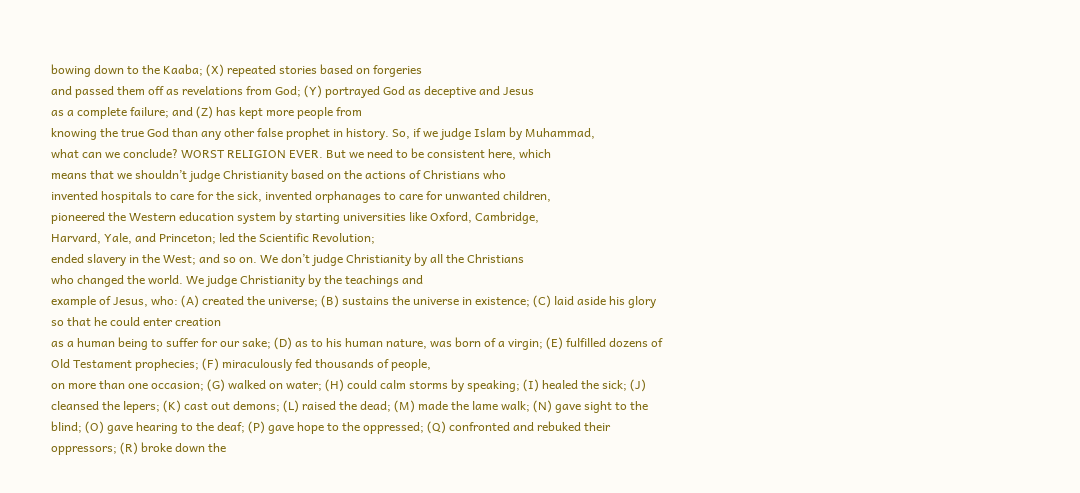bowing down to the Kaaba; (X) repeated stories based on forgeries
and passed them off as revelations from God; (Y) portrayed God as deceptive and Jesus
as a complete failure; and (Z) has kept more people from
knowing the true God than any other false prophet in history. So, if we judge Islam by Muhammad,
what can we conclude? WORST RELIGION EVER. But we need to be consistent here, which
means that we shouldn’t judge Christianity based on the actions of Christians who
invented hospitals to care for the sick, invented orphanages to care for unwanted children,
pioneered the Western education system by starting universities like Oxford, Cambridge,
Harvard, Yale, and Princeton; led the Scientific Revolution;
ended slavery in the West; and so on. We don’t judge Christianity by all the Christians
who changed the world. We judge Christianity by the teachings and
example of Jesus, who: (A) created the universe; (B) sustains the universe in existence; (C) laid aside his glory so that he could enter creation
as a human being to suffer for our sake; (D) as to his human nature, was born of a virgin; (E) fulfilled dozens of Old Testament prophecies; (F) miraculously fed thousands of people,
on more than one occasion; (G) walked on water; (H) could calm storms by speaking; (I) healed the sick; (J) cleansed the lepers; (K) cast out demons; (L) raised the dead; (M) made the lame walk; (N) gave sight to the blind; (O) gave hearing to the deaf; (P) gave hope to the oppressed; (Q) confronted and rebuked their oppressors; (R) broke down the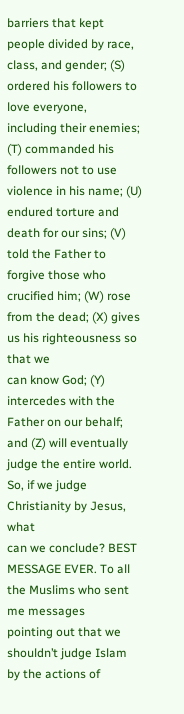barriers that kept
people divided by race, class, and gender; (S) ordered his followers to love everyone,
including their enemies; (T) commanded his followers not to use
violence in his name; (U) endured torture and death for our sins; (V) told the Father to forgive those who
crucified him; (W) rose from the dead; (X) gives us his righteousness so that we
can know God; (Y) intercedes with the Father on our behalf; and (Z) will eventually judge the entire world. So, if we judge Christianity by Jesus, what
can we conclude? BEST MESSAGE EVER. To all the Muslims who sent me messages
pointing out that we shouldn’t judge Islam by the actions of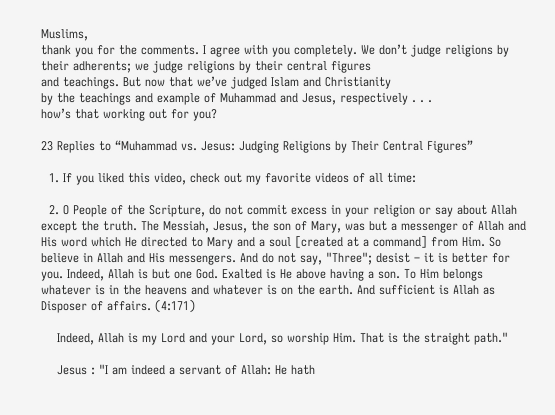Muslims,
thank you for the comments. I agree with you completely. We don’t judge religions by their adherents; we judge religions by their central figures
and teachings. But now that we’ve judged Islam and Christianity
by the teachings and example of Muhammad and Jesus, respectively . . .
how’s that working out for you?

23 Replies to “Muhammad vs. Jesus: Judging Religions by Their Central Figures”

  1. If you liked this video, check out my favorite videos of all time:

  2. O People of the Scripture, do not commit excess in your religion or say about Allah except the truth. The Messiah, Jesus, the son of Mary, was but a messenger of Allah and His word which He directed to Mary and a soul [created at a command] from Him. So believe in Allah and His messengers. And do not say, "Three"; desist – it is better for you. Indeed, Allah is but one God. Exalted is He above having a son. To Him belongs whatever is in the heavens and whatever is on the earth. And sufficient is Allah as Disposer of affairs. (4:171)

    Indeed, Allah is my Lord and your Lord, so worship Him. That is the straight path."

    Jesus : "I am indeed a servant of Allah: He hath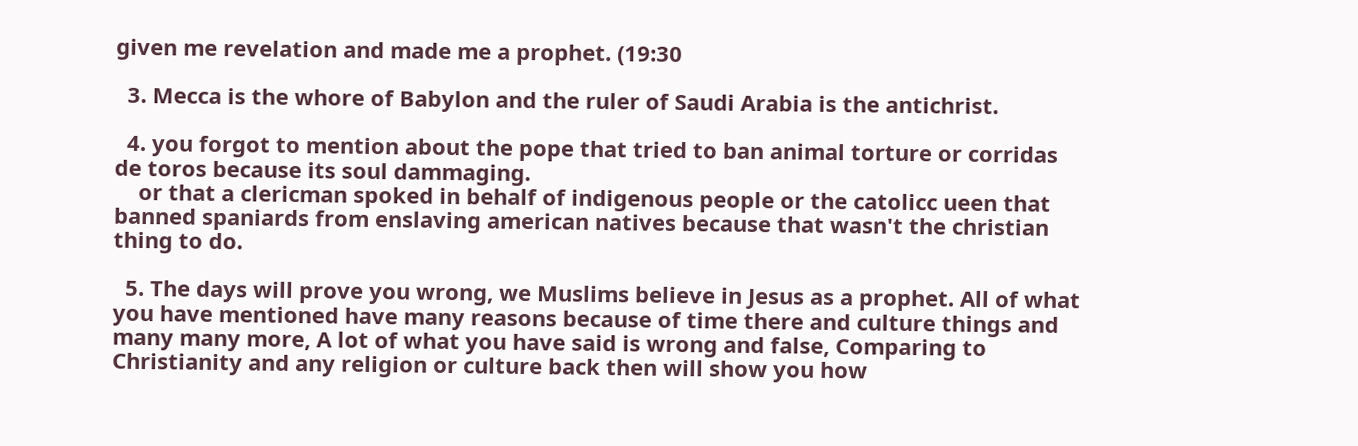given me revelation and made me a prophet. (19:30

  3. Mecca is the whore of Babylon and the ruler of Saudi Arabia is the antichrist.

  4. you forgot to mention about the pope that tried to ban animal torture or corridas de toros because its soul dammaging.
    or that a clericman spoked in behalf of indigenous people or the catolicc ueen that banned spaniards from enslaving american natives because that wasn't the christian thing to do.

  5. The days will prove you wrong, we Muslims believe in Jesus as a prophet. All of what you have mentioned have many reasons because of time there and culture things and many many more, A lot of what you have said is wrong and false, Comparing to Christianity and any religion or culture back then will show you how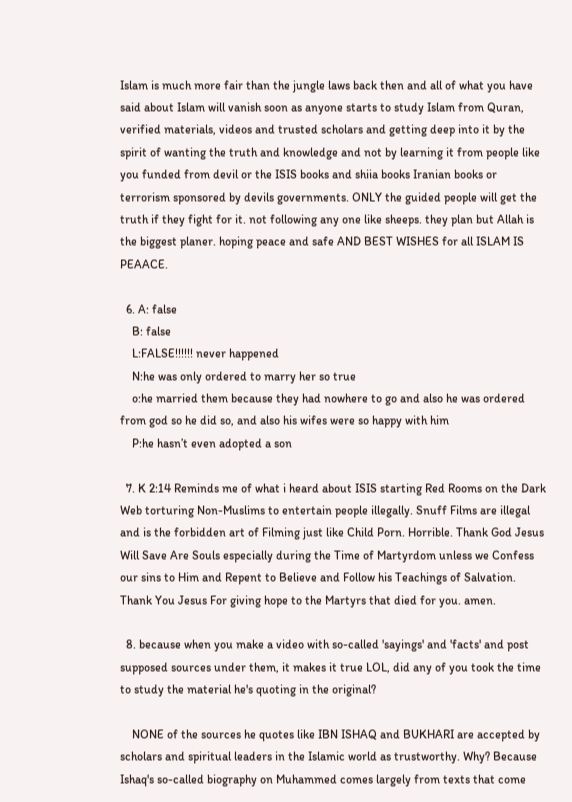Islam is much more fair than the jungle laws back then and all of what you have said about Islam will vanish soon as anyone starts to study Islam from Quran, verified materials, videos and trusted scholars and getting deep into it by the spirit of wanting the truth and knowledge and not by learning it from people like you funded from devil or the ISIS books and shiia books Iranian books or terrorism sponsored by devils governments. ONLY the guided people will get the truth if they fight for it. not following any one like sheeps. they plan but Allah is the biggest planer. hoping peace and safe AND BEST WISHES for all ISLAM IS PEAACE.

  6. A: false
    B: false
    L:FALSE!!!!!! never happened
    N:he was only ordered to marry her so true
    o:he married them because they had nowhere to go and also he was ordered from god so he did so, and also his wifes were so happy with him
    P:he hasn’t even adopted a son

  7. K 2:14 Reminds me of what i heard about ISIS starting Red Rooms on the Dark Web torturing Non-Muslims to entertain people illegally. Snuff Films are illegal and is the forbidden art of Filming just like Child Porn. Horrible. Thank God Jesus Will Save Are Souls especially during the Time of Martyrdom unless we Confess our sins to Him and Repent to Believe and Follow his Teachings of Salvation. Thank You Jesus For giving hope to the Martyrs that died for you. amen.

  8. because when you make a video with so-called 'sayings' and 'facts' and post supposed sources under them, it makes it true LOL, did any of you took the time to study the material he's quoting in the original?

    NONE of the sources he quotes like IBN ISHAQ and BUKHARI are accepted by scholars and spiritual leaders in the Islamic world as trustworthy. Why? Because Ishaq's so-called biography on Muhammed comes largely from texts that come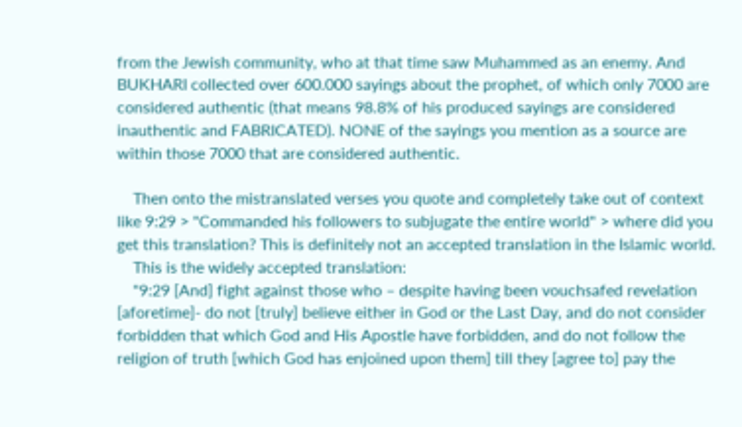from the Jewish community, who at that time saw Muhammed as an enemy. And BUKHARI collected over 600.000 sayings about the prophet, of which only 7000 are considered authentic (that means 98.8% of his produced sayings are considered inauthentic and FABRICATED). NONE of the sayings you mention as a source are within those 7000 that are considered authentic.

    Then onto the mistranslated verses you quote and completely take out of context like 9:29 > "Commanded his followers to subjugate the entire world" > where did you get this translation? This is definitely not an accepted translation in the Islamic world.
    This is the widely accepted translation:
    "9:29 [And] fight against those who – despite having been vouchsafed revelation [aforetime]- do not [truly] believe either in God or the Last Day, and do not consider forbidden that which God and His Apostle have forbidden, and do not follow the religion of truth [which God has enjoined upon them] till they [agree to] pay the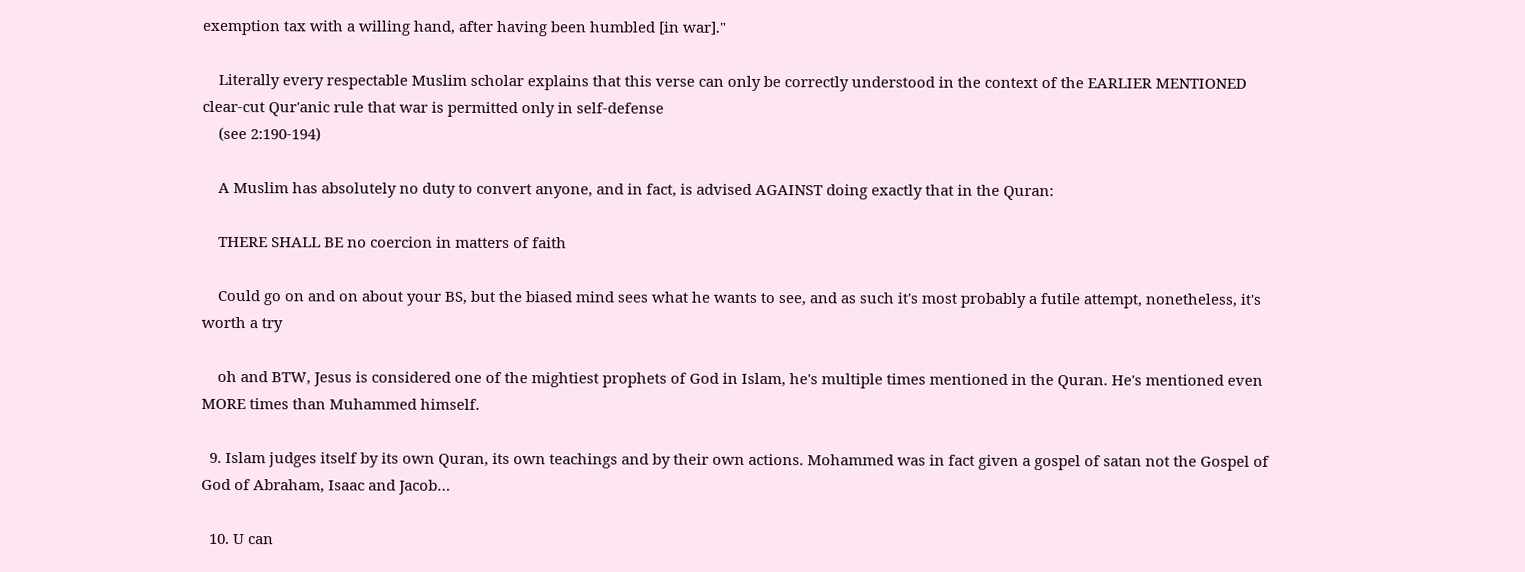exemption tax with a willing hand, after having been humbled [in war]."

    Literally every respectable Muslim scholar explains that this verse can only be correctly understood in the context of the EARLIER MENTIONED clear-cut Qur'anic rule that war is permitted only in self-defense
    (see 2:190-194)

    A Muslim has absolutely no duty to convert anyone, and in fact, is advised AGAINST doing exactly that in the Quran:

    THERE SHALL BE no coercion in matters of faith

    Could go on and on about your BS, but the biased mind sees what he wants to see, and as such it's most probably a futile attempt, nonetheless, it's worth a try

    oh and BTW, Jesus is considered one of the mightiest prophets of God in Islam, he's multiple times mentioned in the Quran. He's mentioned even MORE times than Muhammed himself.

  9. Islam judges itself by its own Quran, its own teachings and by their own actions. Mohammed was in fact given a gospel of satan not the Gospel of God of Abraham, Isaac and Jacob…

  10. U can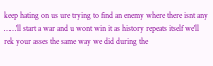keep hating on us ure trying to find an enemy where there isnt any ……'ll start a war and u wont win it as history repeats itself we'll rek your asses the same way we did during the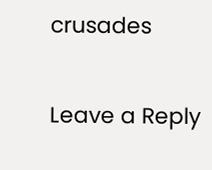crusades

Leave a Reply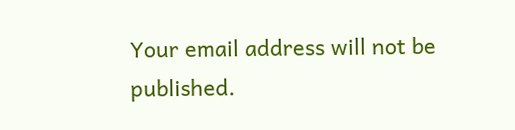Your email address will not be published.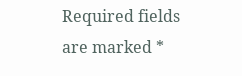Required fields are marked *